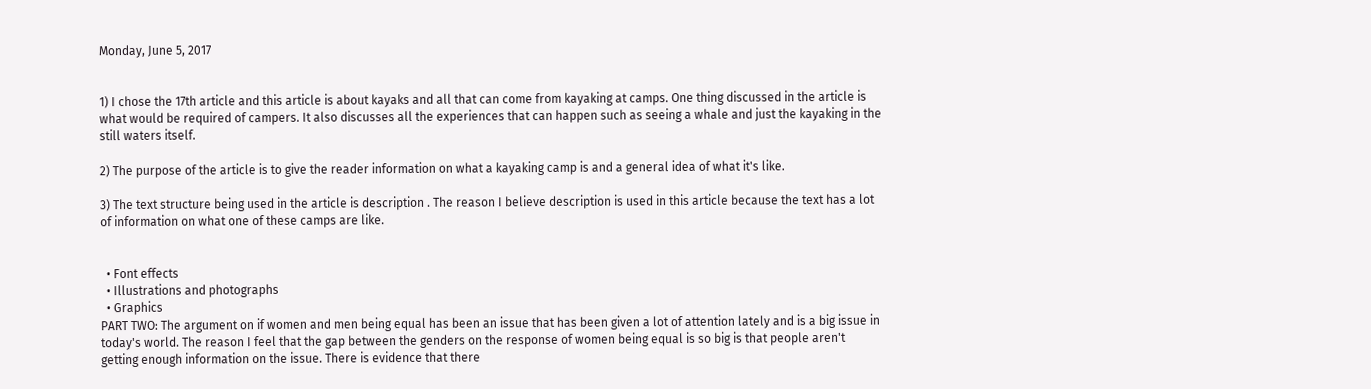Monday, June 5, 2017


1) I chose the 17th article and this article is about kayaks and all that can come from kayaking at camps. One thing discussed in the article is what would be required of campers. It also discusses all the experiences that can happen such as seeing a whale and just the kayaking in the still waters itself.

2) The purpose of the article is to give the reader information on what a kayaking camp is and a general idea of what it's like.

3) The text structure being used in the article is description . The reason I believe description is used in this article because the text has a lot of information on what one of these camps are like.


  • Font effects
  • Illustrations and photographs
  • Graphics
PART TWO: The argument on if women and men being equal has been an issue that has been given a lot of attention lately and is a big issue in today's world. The reason I feel that the gap between the genders on the response of women being equal is so big is that people aren't getting enough information on the issue. There is evidence that there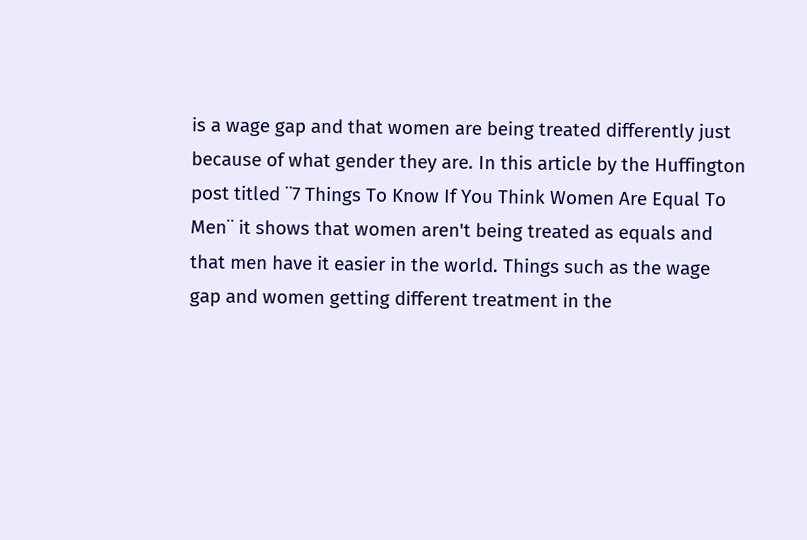is a wage gap and that women are being treated differently just because of what gender they are. In this article by the Huffington post titled ¨7 Things To Know If You Think Women Are Equal To Men¨ it shows that women aren't being treated as equals and that men have it easier in the world. Things such as the wage gap and women getting different treatment in the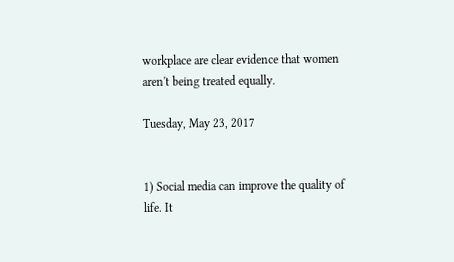workplace are clear evidence that women aren't being treated equally.

Tuesday, May 23, 2017


1) Social media can improve the quality of life. It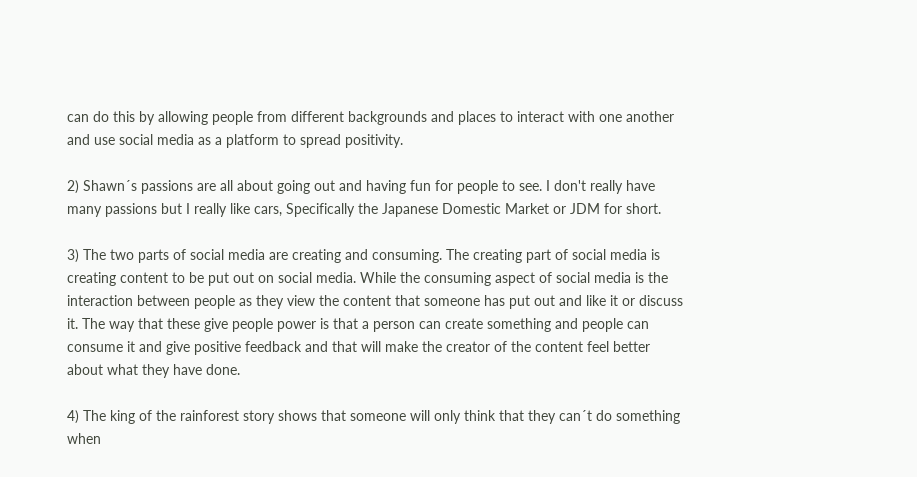can do this by allowing people from different backgrounds and places to interact with one another and use social media as a platform to spread positivity.

2) Shawn´s passions are all about going out and having fun for people to see. I don't really have many passions but I really like cars, Specifically the Japanese Domestic Market or JDM for short.

3) The two parts of social media are creating and consuming. The creating part of social media is creating content to be put out on social media. While the consuming aspect of social media is the interaction between people as they view the content that someone has put out and like it or discuss it. The way that these give people power is that a person can create something and people can consume it and give positive feedback and that will make the creator of the content feel better about what they have done.

4) The king of the rainforest story shows that someone will only think that they can´t do something when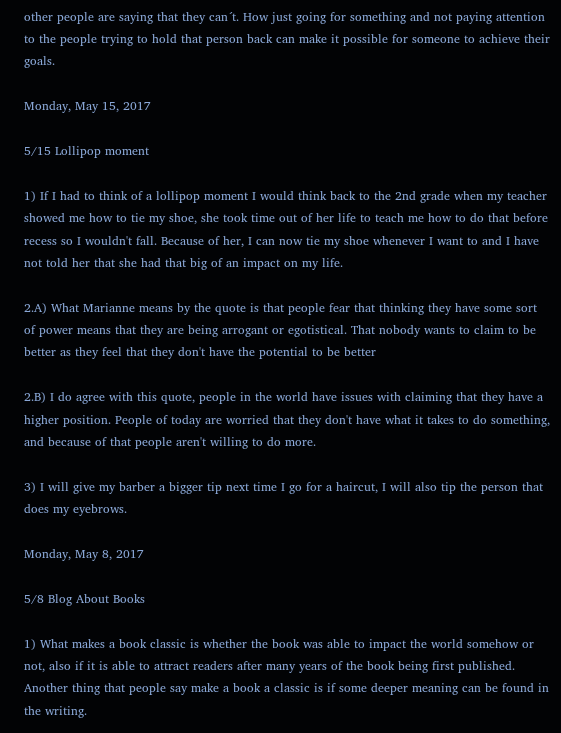other people are saying that they can´t. How just going for something and not paying attention to the people trying to hold that person back can make it possible for someone to achieve their goals.

Monday, May 15, 2017

5/15 Lollipop moment

1) If I had to think of a lollipop moment I would think back to the 2nd grade when my teacher showed me how to tie my shoe, she took time out of her life to teach me how to do that before recess so I wouldn't fall. Because of her, I can now tie my shoe whenever I want to and I have not told her that she had that big of an impact on my life.

2.A) What Marianne means by the quote is that people fear that thinking they have some sort of power means that they are being arrogant or egotistical. That nobody wants to claim to be better as they feel that they don't have the potential to be better

2.B) I do agree with this quote, people in the world have issues with claiming that they have a higher position. People of today are worried that they don't have what it takes to do something, and because of that people aren't willing to do more.

3) I will give my barber a bigger tip next time I go for a haircut, I will also tip the person that does my eyebrows.

Monday, May 8, 2017

5/8 Blog About Books

1) What makes a book classic is whether the book was able to impact the world somehow or not, also if it is able to attract readers after many years of the book being first published. Another thing that people say make a book a classic is if some deeper meaning can be found in the writing.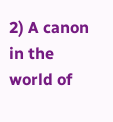2) A canon in the world of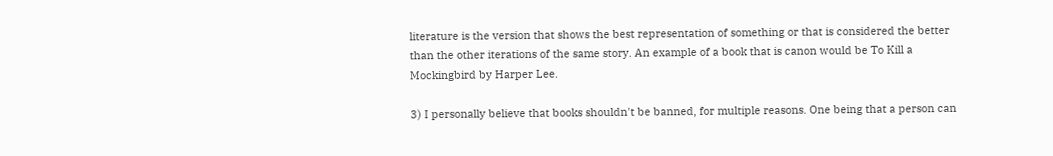literature is the version that shows the best representation of something or that is considered the better than the other iterations of the same story. An example of a book that is canon would be To Kill a Mockingbird by Harper Lee.

3) I personally believe that books shouldn't be banned, for multiple reasons. One being that a person can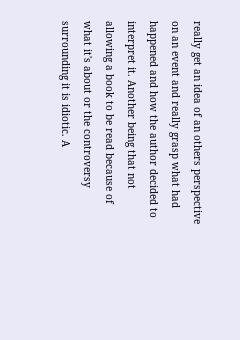really get an idea of an others perspective on an event and really grasp what had happened and how the author decided to interpret it. Another being that not allowing a book to be read because of what it's about or the controversy surrounding it is idiotic. A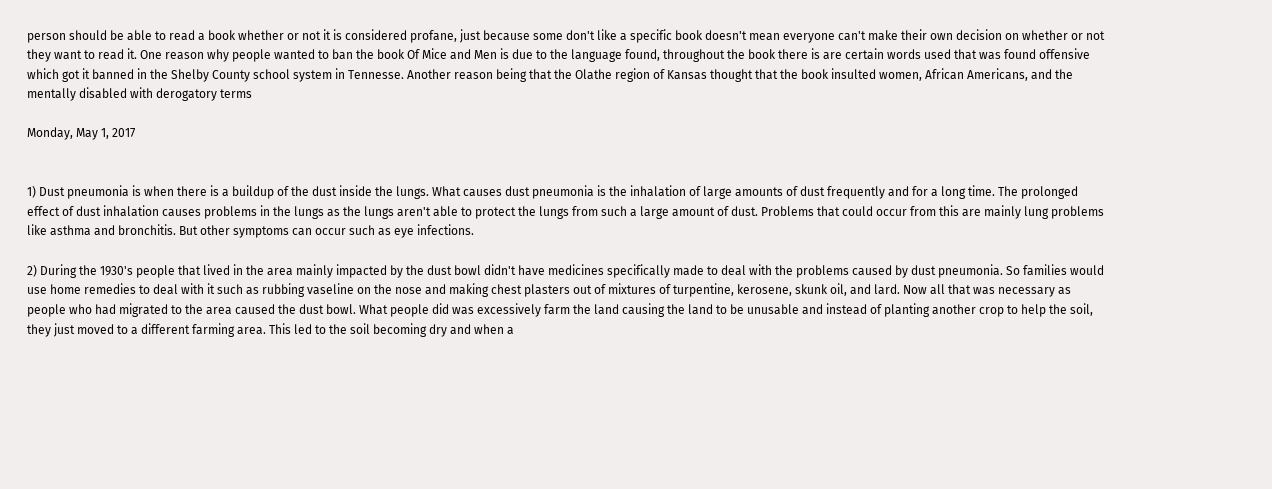person should be able to read a book whether or not it is considered profane, just because some don't like a specific book doesn't mean everyone can't make their own decision on whether or not they want to read it. One reason why people wanted to ban the book Of Mice and Men is due to the language found, throughout the book there is are certain words used that was found offensive which got it banned in the Shelby County school system in Tennesse. Another reason being that the Olathe region of Kansas thought that the book insulted women, African Americans, and the mentally disabled with derogatory terms

Monday, May 1, 2017


1) Dust pneumonia is when there is a buildup of the dust inside the lungs. What causes dust pneumonia is the inhalation of large amounts of dust frequently and for a long time. The prolonged effect of dust inhalation causes problems in the lungs as the lungs aren't able to protect the lungs from such a large amount of dust. Problems that could occur from this are mainly lung problems like asthma and bronchitis. But other symptoms can occur such as eye infections.

2) During the 1930's people that lived in the area mainly impacted by the dust bowl didn't have medicines specifically made to deal with the problems caused by dust pneumonia. So families would use home remedies to deal with it such as rubbing vaseline on the nose and making chest plasters out of mixtures of turpentine, kerosene, skunk oil, and lard. Now all that was necessary as people who had migrated to the area caused the dust bowl. What people did was excessively farm the land causing the land to be unusable and instead of planting another crop to help the soil, they just moved to a different farming area. This led to the soil becoming dry and when a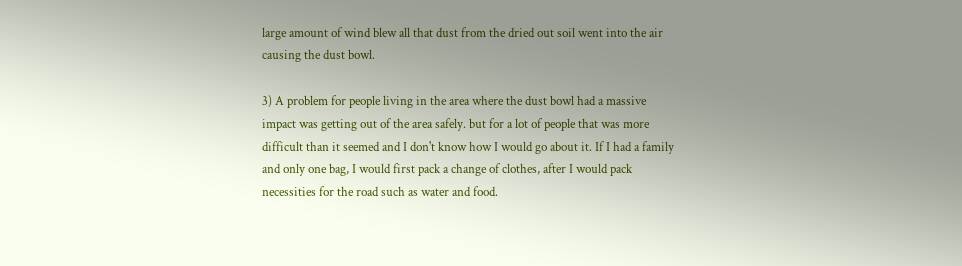large amount of wind blew all that dust from the dried out soil went into the air causing the dust bowl.

3) A problem for people living in the area where the dust bowl had a massive impact was getting out of the area safely. but for a lot of people that was more difficult than it seemed and I don't know how I would go about it. If I had a family and only one bag, I would first pack a change of clothes, after I would pack necessities for the road such as water and food.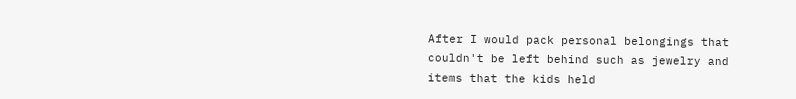After I would pack personal belongings that couldn't be left behind such as jewelry and items that the kids held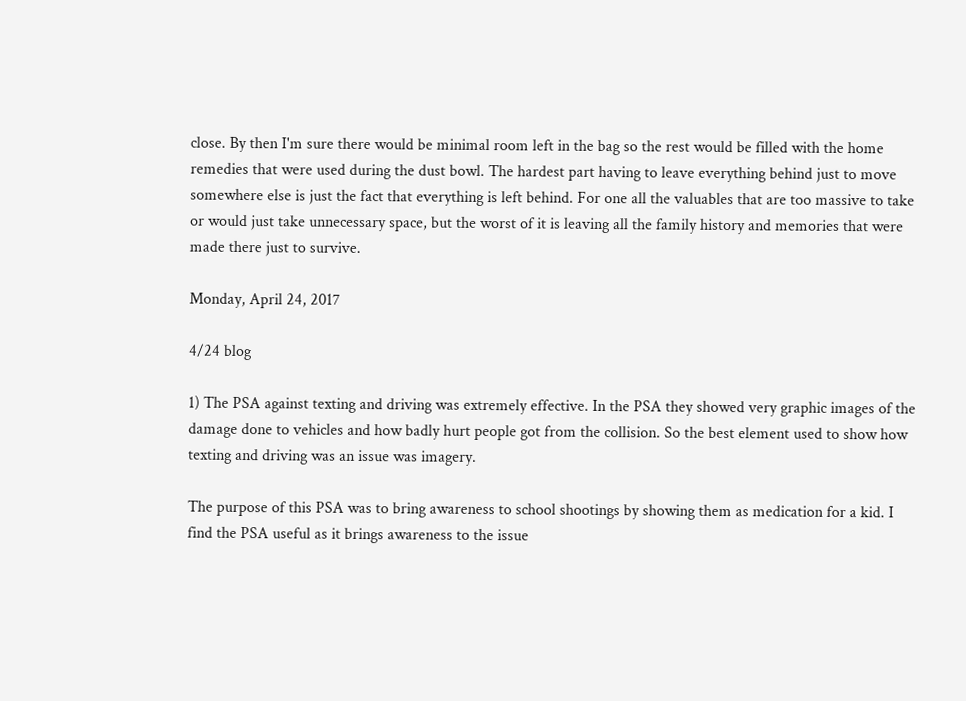close. By then I'm sure there would be minimal room left in the bag so the rest would be filled with the home remedies that were used during the dust bowl. The hardest part having to leave everything behind just to move somewhere else is just the fact that everything is left behind. For one all the valuables that are too massive to take or would just take unnecessary space, but the worst of it is leaving all the family history and memories that were made there just to survive.

Monday, April 24, 2017

4/24 blog

1) The PSA against texting and driving was extremely effective. In the PSA they showed very graphic images of the damage done to vehicles and how badly hurt people got from the collision. So the best element used to show how texting and driving was an issue was imagery.

The purpose of this PSA was to bring awareness to school shootings by showing them as medication for a kid. I find the PSA useful as it brings awareness to the issue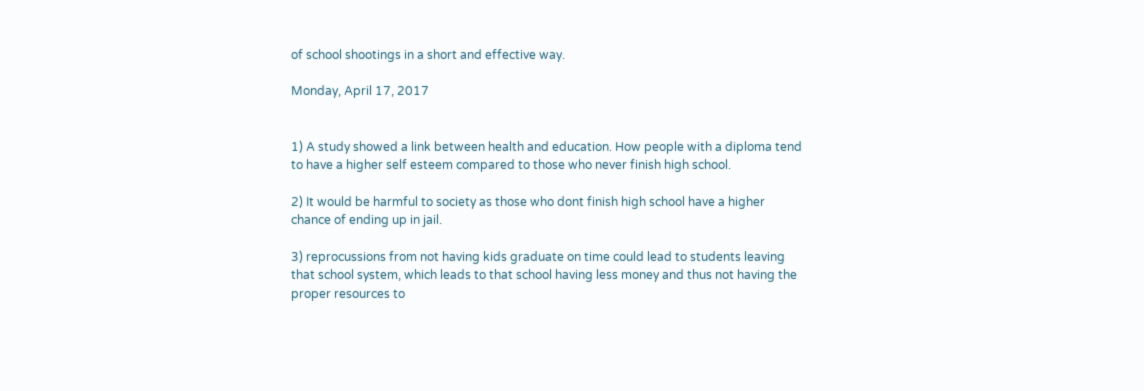of school shootings in a short and effective way.

Monday, April 17, 2017


1) A study showed a link between health and education. How people with a diploma tend to have a higher self esteem compared to those who never finish high school.

2) It would be harmful to society as those who dont finish high school have a higher chance of ending up in jail.

3) reprocussions from not having kids graduate on time could lead to students leaving that school system, which leads to that school having less money and thus not having the proper resources to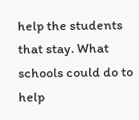help the students that stay. What schools could do to help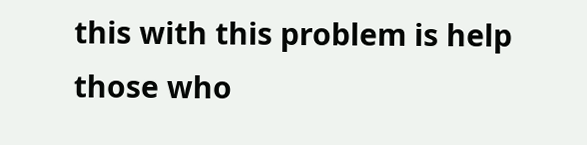this with this problem is help those who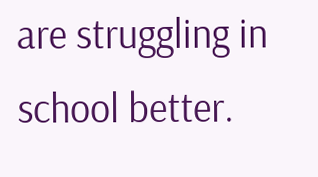are struggling in school better.